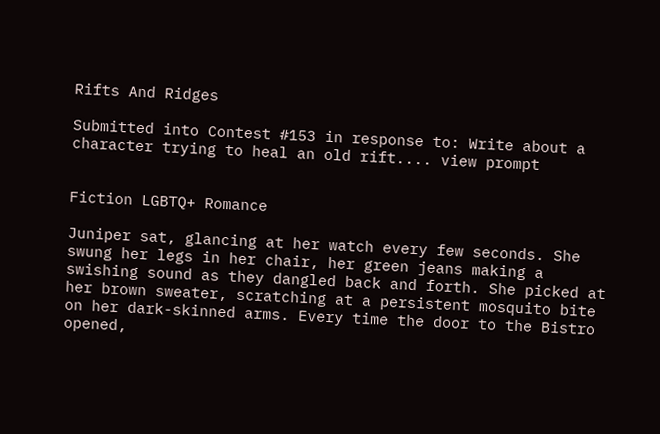Rifts And Ridges

Submitted into Contest #153 in response to: Write about a character trying to heal an old rift.... view prompt


Fiction LGBTQ+ Romance

Juniper sat, glancing at her watch every few seconds. She swung her legs in her chair, her green jeans making a swishing sound as they dangled back and forth. She picked at her brown sweater, scratching at a persistent mosquito bite on her dark-skinned arms. Every time the door to the Bistro opened,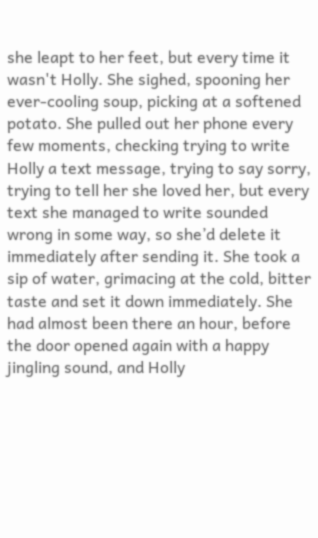she leapt to her feet, but every time it wasn't Holly. She sighed, spooning her ever-cooling soup, picking at a softened potato. She pulled out her phone every few moments, checking trying to write Holly a text message, trying to say sorry, trying to tell her she loved her, but every text she managed to write sounded wrong in some way, so she’d delete it immediately after sending it. She took a sip of water, grimacing at the cold, bitter taste and set it down immediately. She had almost been there an hour, before the door opened again with a happy jingling sound, and Holly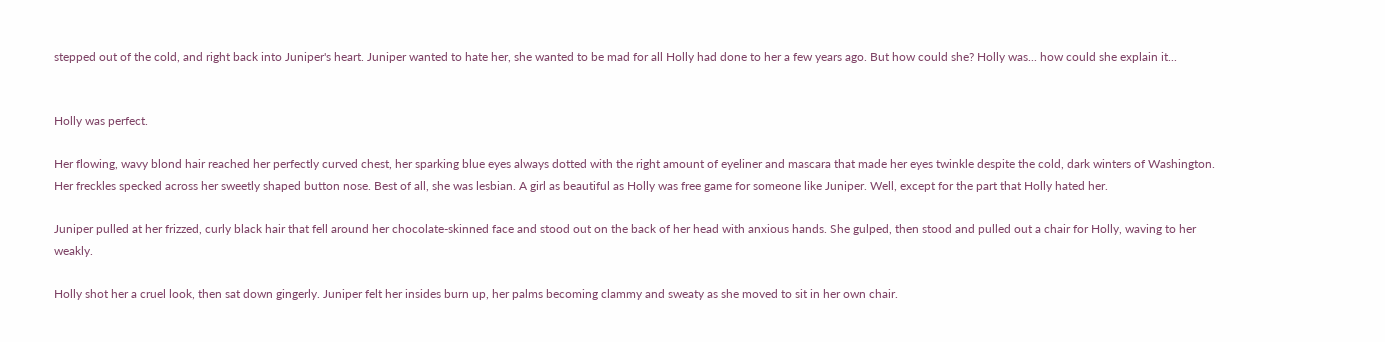stepped out of the cold, and right back into Juniper's heart. Juniper wanted to hate her, she wanted to be mad for all Holly had done to her a few years ago. But how could she? Holly was... how could she explain it...


Holly was perfect.

Her flowing, wavy blond hair reached her perfectly curved chest, her sparking blue eyes always dotted with the right amount of eyeliner and mascara that made her eyes twinkle despite the cold, dark winters of Washington. Her freckles specked across her sweetly shaped button nose. Best of all, she was lesbian. A girl as beautiful as Holly was free game for someone like Juniper. Well, except for the part that Holly hated her.

Juniper pulled at her frizzed, curly black hair that fell around her chocolate-skinned face and stood out on the back of her head with anxious hands. She gulped, then stood and pulled out a chair for Holly, waving to her weakly.

Holly shot her a cruel look, then sat down gingerly. Juniper felt her insides burn up, her palms becoming clammy and sweaty as she moved to sit in her own chair.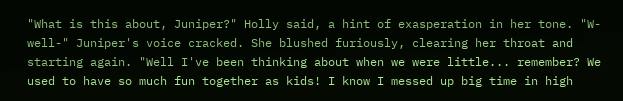"What is this about, Juniper?" Holly said, a hint of exasperation in her tone. "W-well-" Juniper's voice cracked. She blushed furiously, clearing her throat and starting again. "Well I've been thinking about when we were little... remember? We used to have so much fun together as kids! I know I messed up big time in high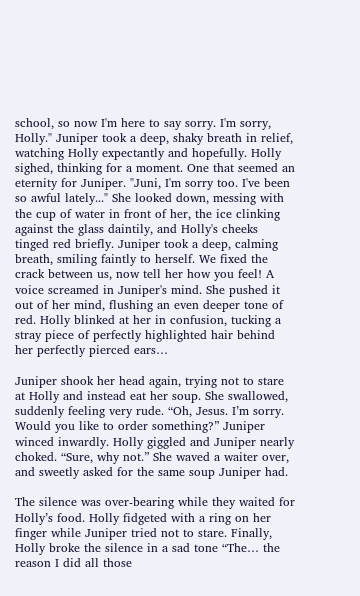school, so now I'm here to say sorry. I'm sorry, Holly." Juniper took a deep, shaky breath in relief, watching Holly expectantly and hopefully. Holly sighed, thinking for a moment. One that seemed an eternity for Juniper. "Juni, I'm sorry too. I've been so awful lately..." She looked down, messing with the cup of water in front of her, the ice clinking against the glass daintily, and Holly's cheeks tinged red briefly. Juniper took a deep, calming breath, smiling faintly to herself. We fixed the crack between us, now tell her how you feel! A voice screamed in Juniper's mind. She pushed it out of her mind, flushing an even deeper tone of red. Holly blinked at her in confusion, tucking a stray piece of perfectly highlighted hair behind her perfectly pierced ears…

Juniper shook her head again, trying not to stare at Holly and instead eat her soup. She swallowed, suddenly feeling very rude. “Oh, Jesus. I’m sorry. Would you like to order something?” Juniper winced inwardly. Holly giggled and Juniper nearly choked. “Sure, why not.” She waved a waiter over, and sweetly asked for the same soup Juniper had.

The silence was over-bearing while they waited for Holly’s food. Holly fidgeted with a ring on her finger while Juniper tried not to stare. Finally, Holly broke the silence in a sad tone “The… the reason I did all those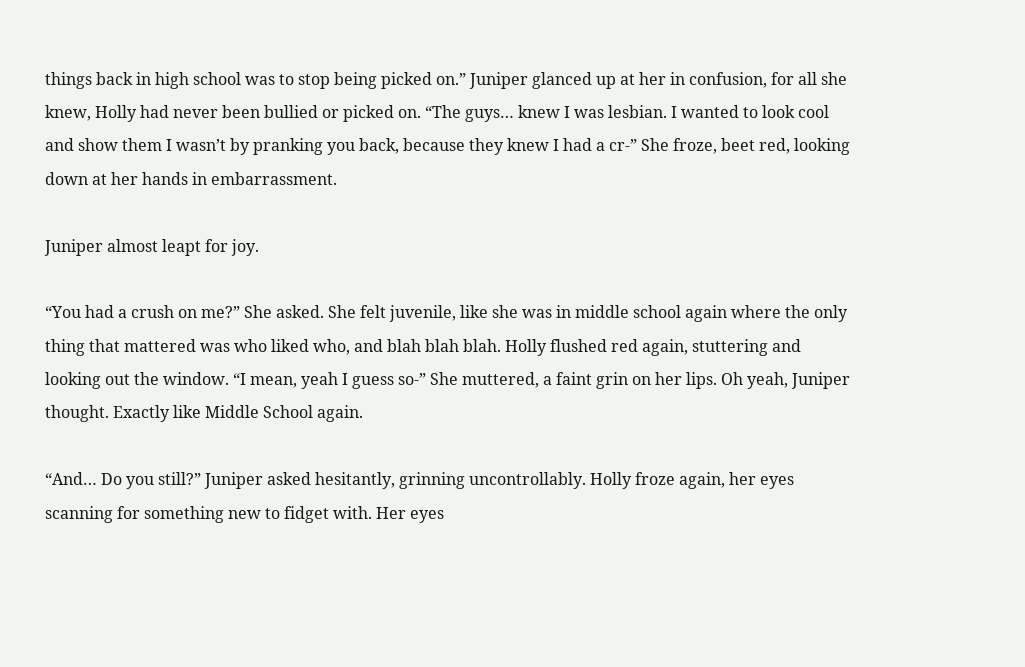things back in high school was to stop being picked on.” Juniper glanced up at her in confusion, for all she knew, Holly had never been bullied or picked on. “The guys… knew I was lesbian. I wanted to look cool and show them I wasn’t by pranking you back, because they knew I had a cr-” She froze, beet red, looking down at her hands in embarrassment.

Juniper almost leapt for joy.

“You had a crush on me?” She asked. She felt juvenile, like she was in middle school again where the only thing that mattered was who liked who, and blah blah blah. Holly flushed red again, stuttering and looking out the window. “I mean, yeah I guess so-” She muttered, a faint grin on her lips. Oh yeah, Juniper thought. Exactly like Middle School again.

“And… Do you still?” Juniper asked hesitantly, grinning uncontrollably. Holly froze again, her eyes scanning for something new to fidget with. Her eyes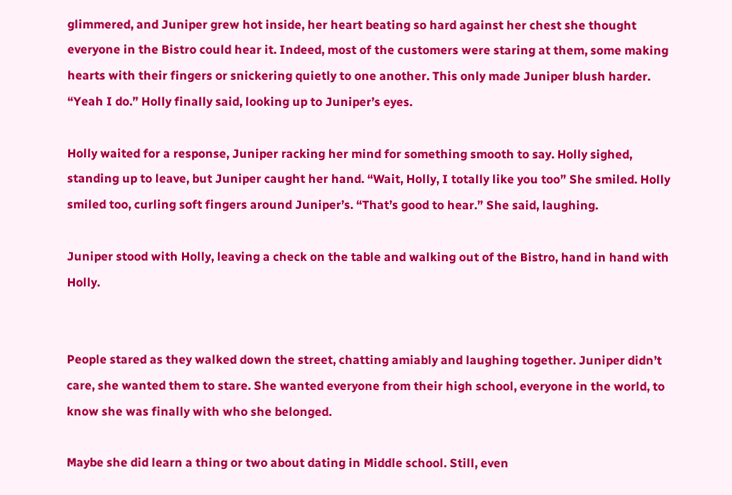glimmered, and Juniper grew hot inside, her heart beating so hard against her chest she thought everyone in the Bistro could hear it. Indeed, most of the customers were staring at them, some making hearts with their fingers or snickering quietly to one another. This only made Juniper blush harder. “Yeah I do.” Holly finally said, looking up to Juniper’s eyes.

Holly waited for a response, Juniper racking her mind for something smooth to say. Holly sighed, standing up to leave, but Juniper caught her hand. “Wait, Holly, I totally like you too” She smiled. Holly smiled too, curling soft fingers around Juniper’s. “That’s good to hear.” She said, laughing.

Juniper stood with Holly, leaving a check on the table and walking out of the Bistro, hand in hand with Holly.


People stared as they walked down the street, chatting amiably and laughing together. Juniper didn’t care, she wanted them to stare. She wanted everyone from their high school, everyone in the world, to know she was finally with who she belonged.

Maybe she did learn a thing or two about dating in Middle school. Still, even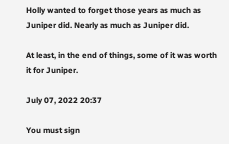Holly wanted to forget those years as much as Juniper did. Nearly as much as Juniper did.

At least, in the end of things, some of it was worth it for Juniper.

July 07, 2022 20:37

You must sign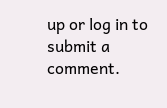up or log in to submit a comment.